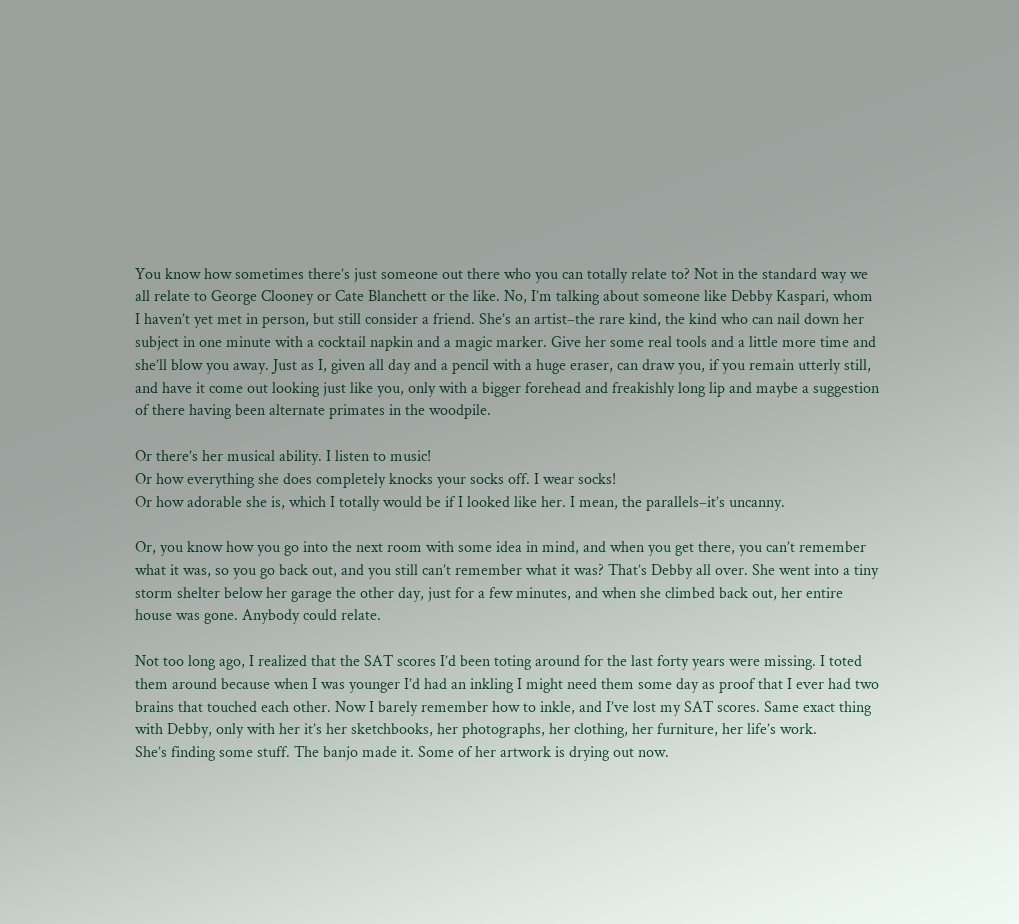You know how sometimes there’s just someone out there who you can totally relate to? Not in the standard way we all relate to George Clooney or Cate Blanchett or the like. No, I’m talking about someone like Debby Kaspari, whom I haven’t yet met in person, but still consider a friend. She’s an artist–the rare kind, the kind who can nail down her subject in one minute with a cocktail napkin and a magic marker. Give her some real tools and a little more time and she’ll blow you away. Just as I, given all day and a pencil with a huge eraser, can draw you, if you remain utterly still, and have it come out looking just like you, only with a bigger forehead and freakishly long lip and maybe a suggestion of there having been alternate primates in the woodpile.

Or there’s her musical ability. I listen to music!
Or how everything she does completely knocks your socks off. I wear socks!
Or how adorable she is, which I totally would be if I looked like her. I mean, the parallels–it’s uncanny.

Or, you know how you go into the next room with some idea in mind, and when you get there, you can’t remember what it was, so you go back out, and you still can’t remember what it was? That’s Debby all over. She went into a tiny storm shelter below her garage the other day, just for a few minutes, and when she climbed back out, her entire house was gone. Anybody could relate.

Not too long ago, I realized that the SAT scores I’d been toting around for the last forty years were missing. I toted them around because when I was younger I’d had an inkling I might need them some day as proof that I ever had two brains that touched each other. Now I barely remember how to inkle, and I’ve lost my SAT scores. Same exact thing with Debby, only with her it’s her sketchbooks, her photographs, her clothing, her furniture, her life’s work.
She’s finding some stuff. The banjo made it. Some of her artwork is drying out now.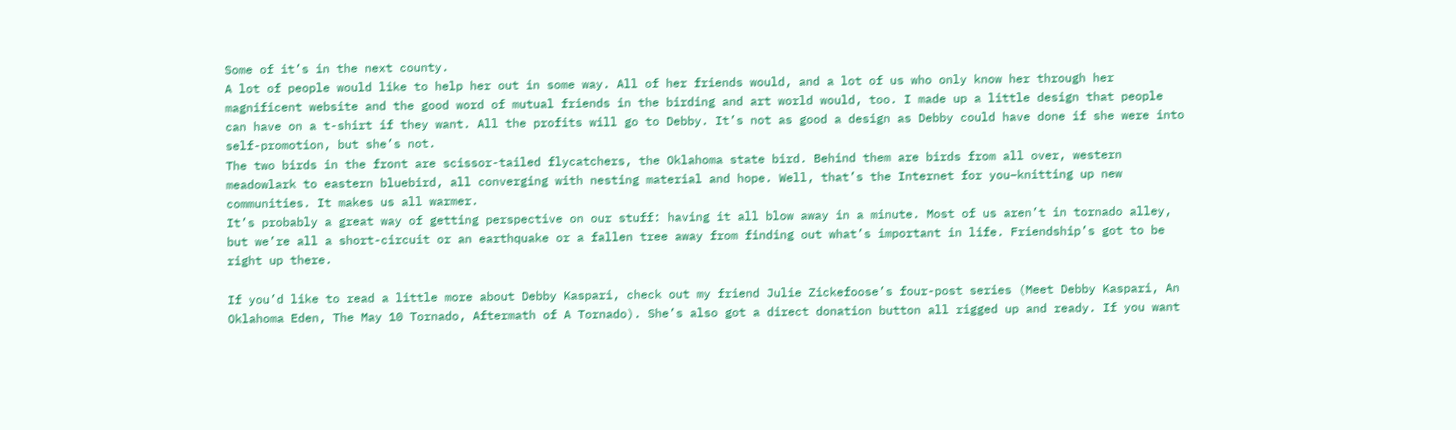Some of it’s in the next county.
A lot of people would like to help her out in some way. All of her friends would, and a lot of us who only know her through her magnificent website and the good word of mutual friends in the birding and art world would, too. I made up a little design that people can have on a t-shirt if they want. All the profits will go to Debby. It’s not as good a design as Debby could have done if she were into self-promotion, but she’s not.
The two birds in the front are scissor-tailed flycatchers, the Oklahoma state bird. Behind them are birds from all over, western meadowlark to eastern bluebird, all converging with nesting material and hope. Well, that’s the Internet for you–knitting up new communities. It makes us all warmer.
It’s probably a great way of getting perspective on our stuff: having it all blow away in a minute. Most of us aren’t in tornado alley, but we’re all a short-circuit or an earthquake or a fallen tree away from finding out what’s important in life. Friendship’s got to be right up there.

If you’d like to read a little more about Debby Kaspari, check out my friend Julie Zickefoose’s four-post series (Meet Debby Kaspari, An Oklahoma Eden, The May 10 Tornado, Aftermath of A Tornado). She’s also got a direct donation button all rigged up and ready. If you want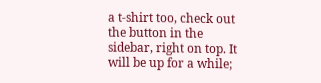a t-shirt too, check out the button in the sidebar, right on top. It will be up for a while;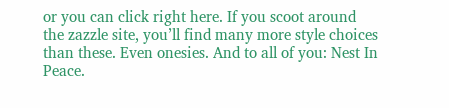or you can click right here. If you scoot around the zazzle site, you’ll find many more style choices than these. Even onesies. And to all of you: Nest In Peace.